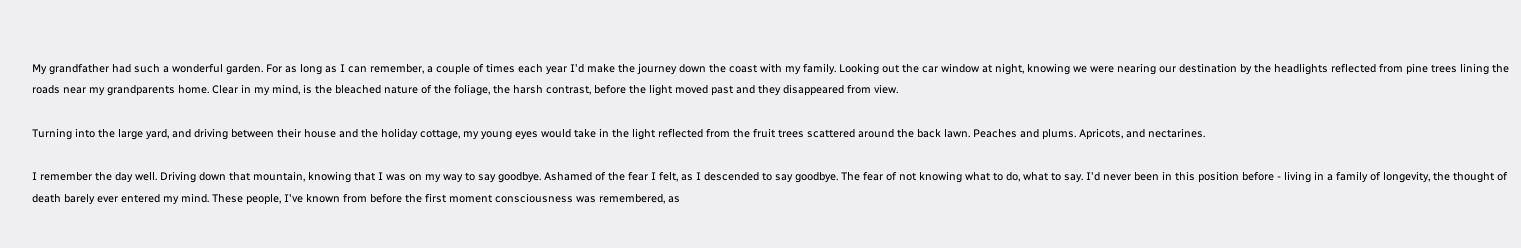My grandfather had such a wonderful garden. For as long as I can remember, a couple of times each year I'd make the journey down the coast with my family. Looking out the car window at night, knowing we were nearing our destination by the headlights reflected from pine trees lining the roads near my grandparents home. Clear in my mind, is the bleached nature of the foliage, the harsh contrast, before the light moved past and they disappeared from view.

Turning into the large yard, and driving between their house and the holiday cottage, my young eyes would take in the light reflected from the fruit trees scattered around the back lawn. Peaches and plums. Apricots, and nectarines.

I remember the day well. Driving down that mountain, knowing that I was on my way to say goodbye. Ashamed of the fear I felt, as I descended to say goodbye. The fear of not knowing what to do, what to say. I'd never been in this position before - living in a family of longevity, the thought of death barely ever entered my mind. These people, I've known from before the first moment consciousness was remembered, as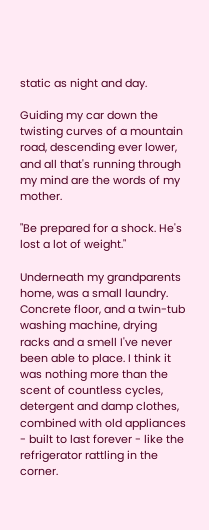static as night and day.

Guiding my car down the twisting curves of a mountain road, descending ever lower, and all that's running through my mind are the words of my mother.

"Be prepared for a shock. He's lost a lot of weight."

Underneath my grandparents home, was a small laundry. Concrete floor, and a twin-tub washing machine, drying racks and a smell I've never been able to place. I think it was nothing more than the scent of countless cycles, detergent and damp clothes, combined with old appliances - built to last forever - like the refrigerator rattling in the corner.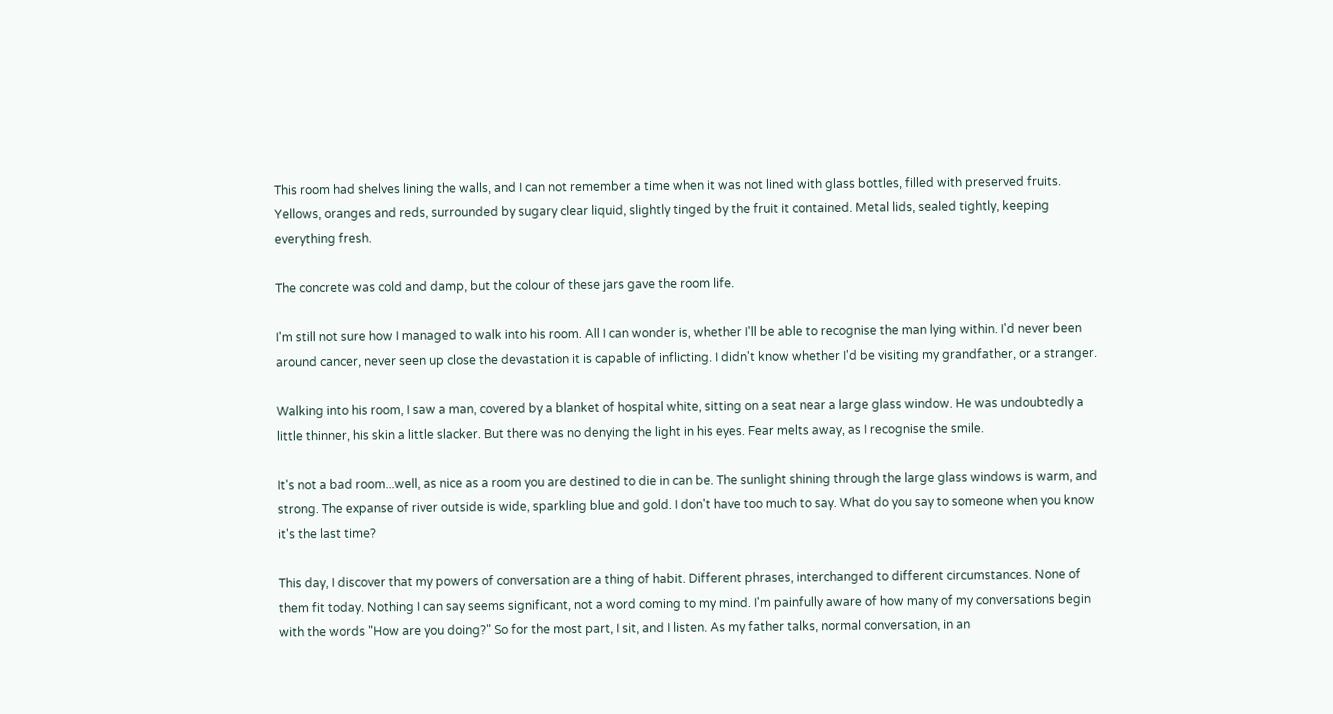This room had shelves lining the walls, and I can not remember a time when it was not lined with glass bottles, filled with preserved fruits. Yellows, oranges and reds, surrounded by sugary clear liquid, slightly tinged by the fruit it contained. Metal lids, sealed tightly, keeping everything fresh.

The concrete was cold and damp, but the colour of these jars gave the room life.

I'm still not sure how I managed to walk into his room. All I can wonder is, whether I'll be able to recognise the man lying within. I'd never been around cancer, never seen up close the devastation it is capable of inflicting. I didn't know whether I'd be visiting my grandfather, or a stranger.

Walking into his room, I saw a man, covered by a blanket of hospital white, sitting on a seat near a large glass window. He was undoubtedly a little thinner, his skin a little slacker. But there was no denying the light in his eyes. Fear melts away, as I recognise the smile.

It's not a bad room...well, as nice as a room you are destined to die in can be. The sunlight shining through the large glass windows is warm, and strong. The expanse of river outside is wide, sparkling blue and gold. I don't have too much to say. What do you say to someone when you know it's the last time?

This day, I discover that my powers of conversation are a thing of habit. Different phrases, interchanged to different circumstances. None of them fit today. Nothing I can say seems significant, not a word coming to my mind. I'm painfully aware of how many of my conversations begin with the words "How are you doing?" So for the most part, I sit, and I listen. As my father talks, normal conversation, in an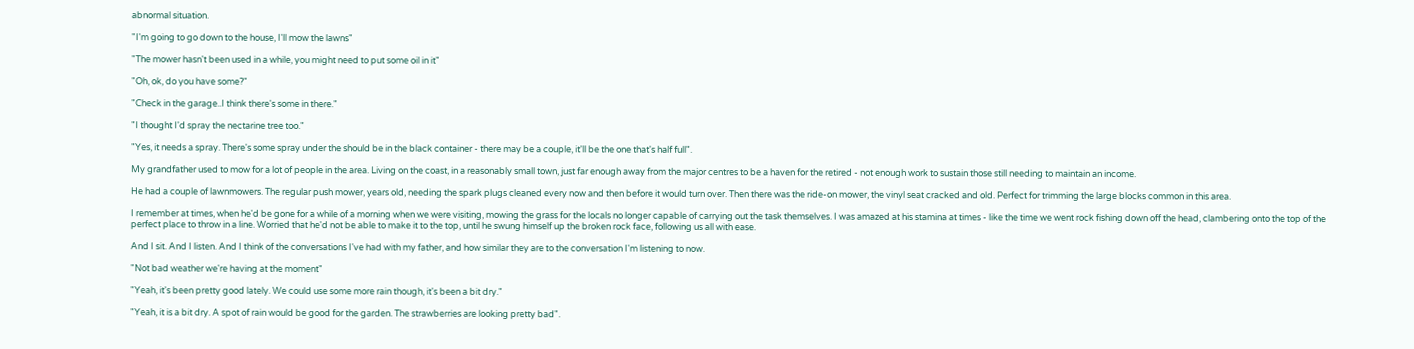abnormal situation.

"I'm going to go down to the house, I'll mow the lawns"

"The mower hasn't been used in a while, you might need to put some oil in it"

"Oh, ok, do you have some?"

"Check in the garage..I think there's some in there."

"I thought I'd spray the nectarine tree too."

"Yes, it needs a spray. There's some spray under the should be in the black container - there may be a couple, it'll be the one that's half full".

My grandfather used to mow for a lot of people in the area. Living on the coast, in a reasonably small town, just far enough away from the major centres to be a haven for the retired - not enough work to sustain those still needing to maintain an income.

He had a couple of lawnmowers. The regular push mower, years old, needing the spark plugs cleaned every now and then before it would turn over. Then there was the ride-on mower, the vinyl seat cracked and old. Perfect for trimming the large blocks common in this area.

I remember at times, when he'd be gone for a while of a morning when we were visiting, mowing the grass for the locals no longer capable of carrying out the task themselves. I was amazed at his stamina at times - like the time we went rock fishing down off the head, clambering onto the top of the perfect place to throw in a line. Worried that he'd not be able to make it to the top, until he swung himself up the broken rock face, following us all with ease.

And I sit. And I listen. And I think of the conversations I've had with my father, and how similar they are to the conversation I'm listening to now.

"Not bad weather we're having at the moment"

"Yeah, it's been pretty good lately. We could use some more rain though, it's been a bit dry."

"Yeah, it is a bit dry. A spot of rain would be good for the garden. The strawberries are looking pretty bad".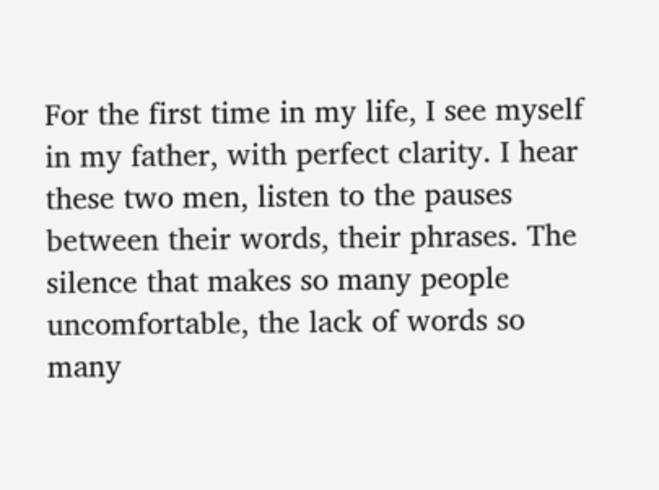For the first time in my life, I see myself in my father, with perfect clarity. I hear these two men, listen to the pauses between their words, their phrases. The silence that makes so many people uncomfortable, the lack of words so many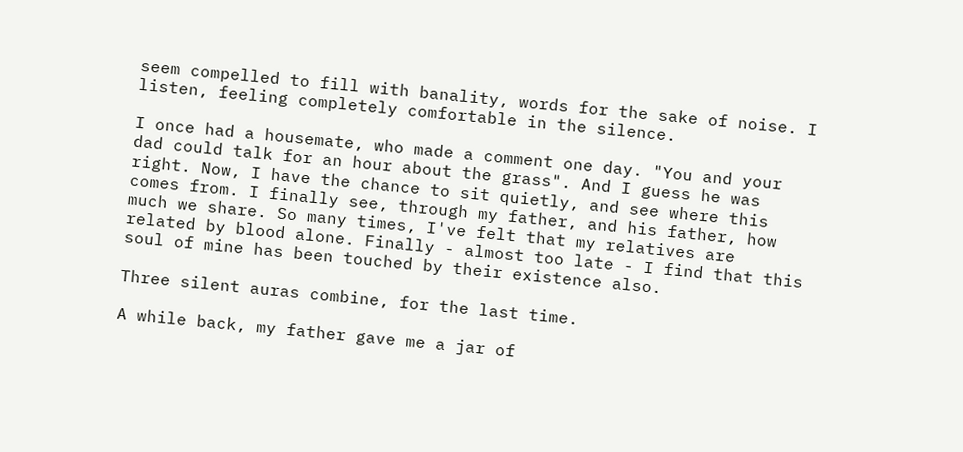seem compelled to fill with banality, words for the sake of noise. I listen, feeling completely comfortable in the silence.

I once had a housemate, who made a comment one day. "You and your dad could talk for an hour about the grass". And I guess he was right. Now, I have the chance to sit quietly, and see where this comes from. I finally see, through my father, and his father, how much we share. So many times, I've felt that my relatives are related by blood alone. Finally - almost too late - I find that this soul of mine has been touched by their existence also.

Three silent auras combine, for the last time.

A while back, my father gave me a jar of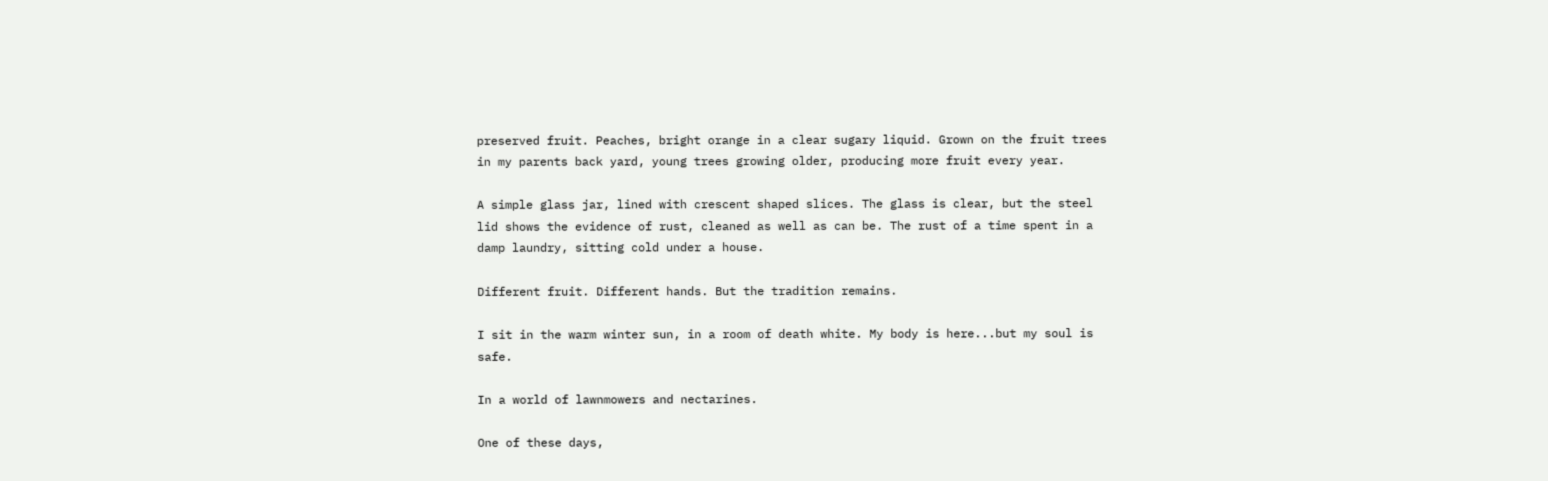preserved fruit. Peaches, bright orange in a clear sugary liquid. Grown on the fruit trees in my parents back yard, young trees growing older, producing more fruit every year.

A simple glass jar, lined with crescent shaped slices. The glass is clear, but the steel lid shows the evidence of rust, cleaned as well as can be. The rust of a time spent in a damp laundry, sitting cold under a house.

Different fruit. Different hands. But the tradition remains.

I sit in the warm winter sun, in a room of death white. My body is here...but my soul is safe.

In a world of lawnmowers and nectarines.

One of these days,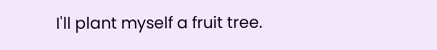I'll plant myself a fruit tree.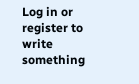Log in or register to write something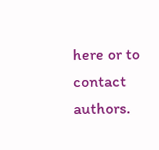here or to contact authors.